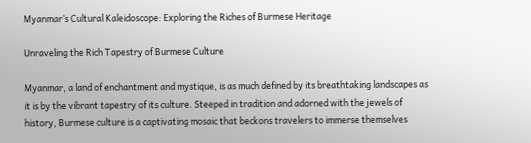Myanmar’s Cultural Kaleidoscope: Exploring the Riches of Burmese Heritage

Unraveling the Rich Tapestry of Burmese Culture

Myanmar, a land of enchantment and mystique, is as much defined by its breathtaking landscapes as it is by the vibrant tapestry of its culture. Steeped in tradition and adorned with the jewels of history, Burmese culture is a captivating mosaic that beckons travelers to immerse themselves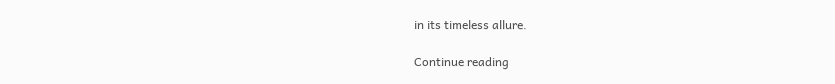in its timeless allure.

Continue reading